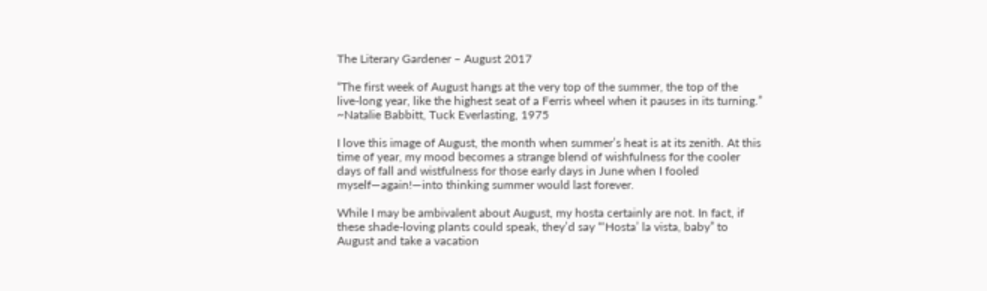The Literary Gardener – August 2017

“The first week of August hangs at the very top of the summer, the top of the live-long year, like the highest seat of a Ferris wheel when it pauses in its turning.” ~Natalie Babbitt, Tuck Everlasting, 1975

I love this image of August, the month when summer’s heat is at its zenith. At this time of year, my mood becomes a strange blend of wishfulness for the cooler days of fall and wistfulness for those early days in June when I fooled myself—again!—into thinking summer would last forever.

While I may be ambivalent about August, my hosta certainly are not. In fact, if these shade-loving plants could speak, they’d say “‘Hosta’ la vista, baby” to August and take a vacation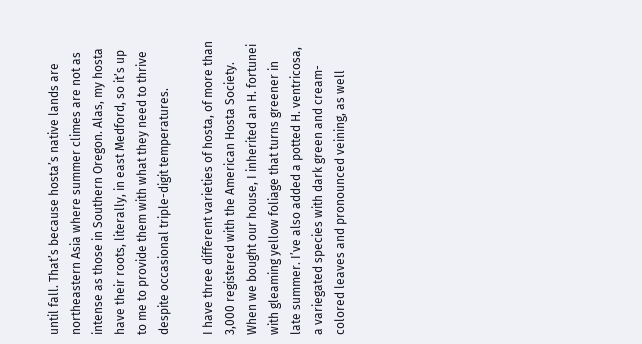until fall. That’s because hosta’s native lands are northeastern Asia where summer climes are not as intense as those in Southern Oregon. Alas, my hosta have their roots, literally, in east Medford, so it’s up to me to provide them with what they need to thrive despite occasional triple-digit temperatures.

I have three different varieties of hosta, of more than 3,000 registered with the American Hosta Society. When we bought our house, I inherited an H. fortunei with gleaming yellow foliage that turns greener in late summer. I’ve also added a potted H. ventricosa, a variegated species with dark green and cream-colored leaves and pronounced veining, as well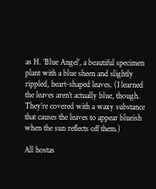as H. ‘Blue Angel’, a beautiful specimen plant with a blue sheen and slightly rippled, heart-shaped leaves. (I learned the leaves aren’t actually blue, though. They’re covered with a waxy substance that causes the leaves to appear blueish when the sun reflects off them.)

All hostas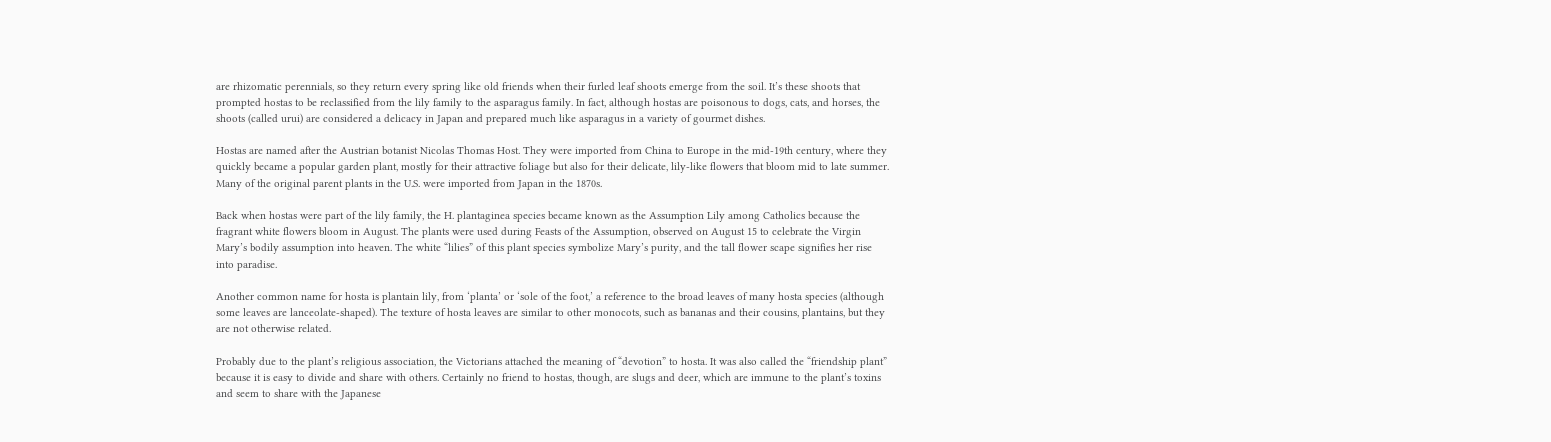are rhizomatic perennials, so they return every spring like old friends when their furled leaf shoots emerge from the soil. It’s these shoots that prompted hostas to be reclassified from the lily family to the asparagus family. In fact, although hostas are poisonous to dogs, cats, and horses, the shoots (called urui) are considered a delicacy in Japan and prepared much like asparagus in a variety of gourmet dishes.

Hostas are named after the Austrian botanist Nicolas Thomas Host. They were imported from China to Europe in the mid-19th century, where they quickly became a popular garden plant, mostly for their attractive foliage but also for their delicate, lily-like flowers that bloom mid to late summer. Many of the original parent plants in the U.S. were imported from Japan in the 1870s.

Back when hostas were part of the lily family, the H. plantaginea species became known as the Assumption Lily among Catholics because the fragrant white flowers bloom in August. The plants were used during Feasts of the Assumption, observed on August 15 to celebrate the Virgin Mary’s bodily assumption into heaven. The white “lilies” of this plant species symbolize Mary’s purity, and the tall flower scape signifies her rise into paradise.

Another common name for hosta is plantain lily, from ‘planta’ or ‘sole of the foot,’ a reference to the broad leaves of many hosta species (although some leaves are lanceolate-shaped). The texture of hosta leaves are similar to other monocots, such as bananas and their cousins, plantains, but they are not otherwise related.

Probably due to the plant’s religious association, the Victorians attached the meaning of “devotion” to hosta. It was also called the “friendship plant” because it is easy to divide and share with others. Certainly no friend to hostas, though, are slugs and deer, which are immune to the plant’s toxins and seem to share with the Japanese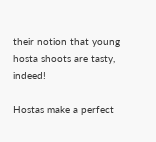their notion that young hosta shoots are tasty, indeed!

Hostas make a perfect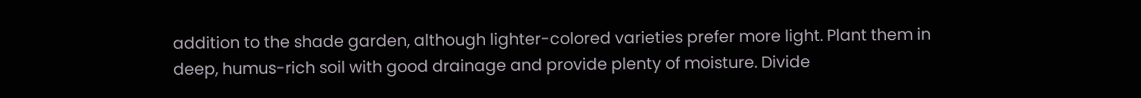addition to the shade garden, although lighter-colored varieties prefer more light. Plant them in deep, humus-rich soil with good drainage and provide plenty of moisture. Divide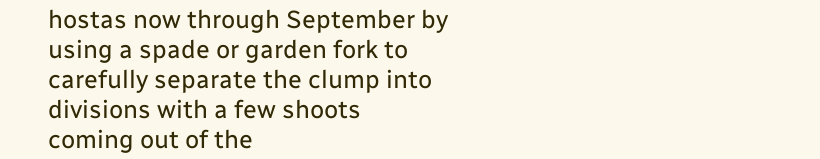hostas now through September by using a spade or garden fork to carefully separate the clump into divisions with a few shoots coming out of the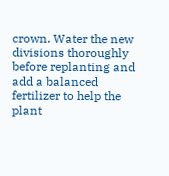crown. Water the new divisions thoroughly before replanting and add a balanced fertilizer to help the plant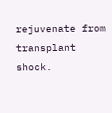rejuvenate from transplant shock.